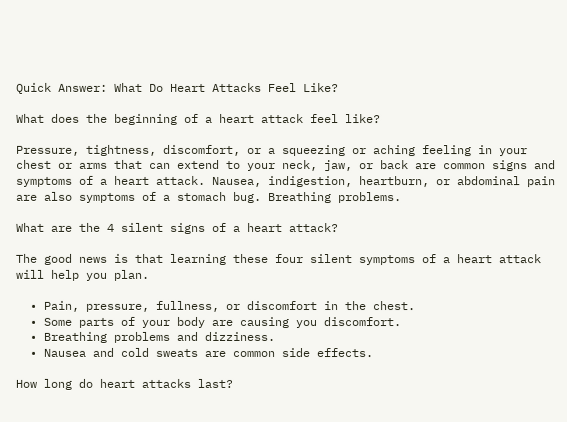Quick Answer: What Do Heart Attacks Feel Like?

What does the beginning of a heart attack feel like?

Pressure, tightness, discomfort, or a squeezing or aching feeling in your chest or arms that can extend to your neck, jaw, or back are common signs and symptoms of a heart attack. Nausea, indigestion, heartburn, or abdominal pain are also symptoms of a stomach bug. Breathing problems.

What are the 4 silent signs of a heart attack?

The good news is that learning these four silent symptoms of a heart attack will help you plan.

  • Pain, pressure, fullness, or discomfort in the chest.
  • Some parts of your body are causing you discomfort.
  • Breathing problems and dizziness.
  • Nausea and cold sweats are common side effects.

How long do heart attacks last?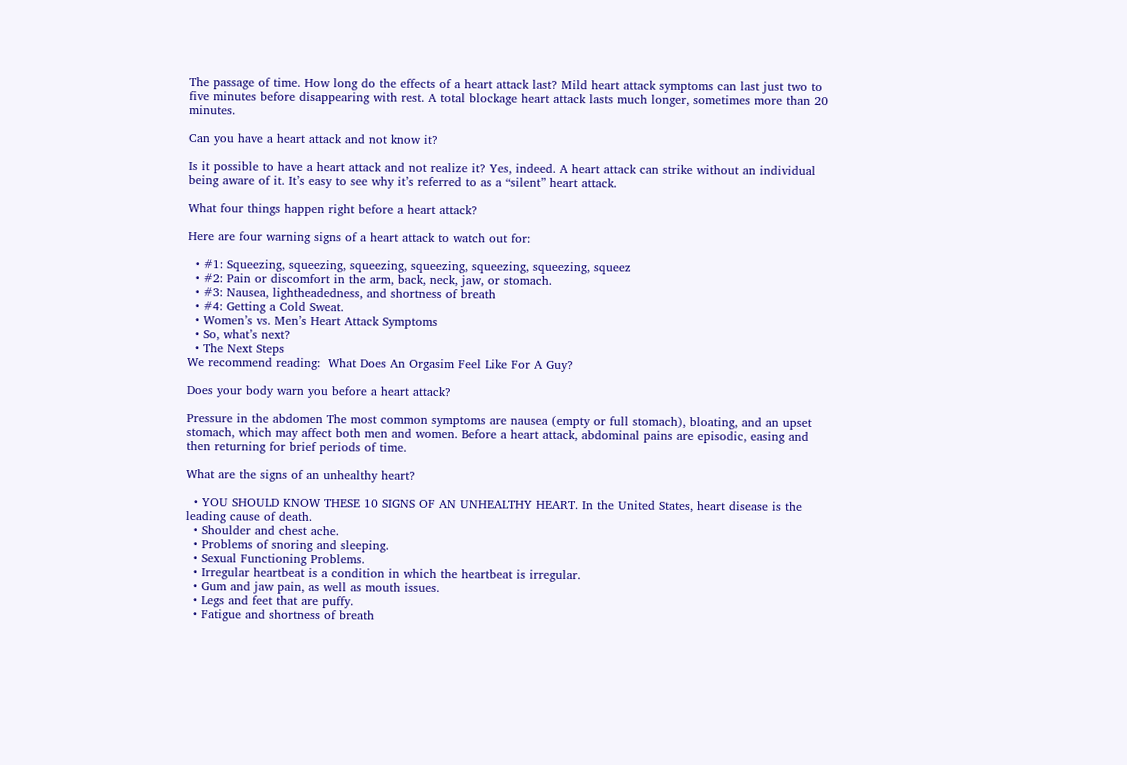The passage of time. How long do the effects of a heart attack last? Mild heart attack symptoms can last just two to five minutes before disappearing with rest. A total blockage heart attack lasts much longer, sometimes more than 20 minutes.

Can you have a heart attack and not know it?

Is it possible to have a heart attack and not realize it? Yes, indeed. A heart attack can strike without an individual being aware of it. It’s easy to see why it’s referred to as a “silent” heart attack.

What four things happen right before a heart attack?

Here are four warning signs of a heart attack to watch out for:

  • #1: Squeezing, squeezing, squeezing, squeezing, squeezing, squeezing, squeez
  • #2: Pain or discomfort in the arm, back, neck, jaw, or stomach.
  • #3: Nausea, lightheadedness, and shortness of breath
  • #4: Getting a Cold Sweat.
  • Women’s vs. Men’s Heart Attack Symptoms
  • So, what’s next?
  • The Next Steps
We recommend reading:  What Does An Orgasim Feel Like For A Guy?

Does your body warn you before a heart attack?

Pressure in the abdomen The most common symptoms are nausea (empty or full stomach), bloating, and an upset stomach, which may affect both men and women. Before a heart attack, abdominal pains are episodic, easing and then returning for brief periods of time.

What are the signs of an unhealthy heart?

  • YOU SHOULD KNOW THESE 10 SIGNS OF AN UNHEALTHY HEART. In the United States, heart disease is the leading cause of death.
  • Shoulder and chest ache.
  • Problems of snoring and sleeping.
  • Sexual Functioning Problems.
  • Irregular heartbeat is a condition in which the heartbeat is irregular.
  • Gum and jaw pain, as well as mouth issues.
  • Legs and feet that are puffy.
  • Fatigue and shortness of breath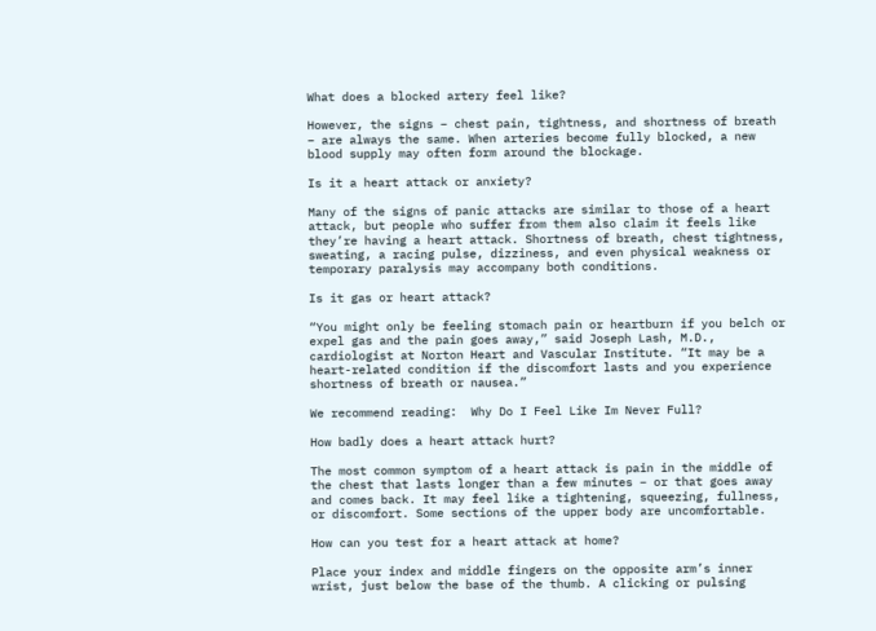What does a blocked artery feel like?

However, the signs – chest pain, tightness, and shortness of breath – are always the same. When arteries become fully blocked, a new blood supply may often form around the blockage.

Is it a heart attack or anxiety?

Many of the signs of panic attacks are similar to those of a heart attack, but people who suffer from them also claim it feels like they’re having a heart attack. Shortness of breath, chest tightness, sweating, a racing pulse, dizziness, and even physical weakness or temporary paralysis may accompany both conditions.

Is it gas or heart attack?

“You might only be feeling stomach pain or heartburn if you belch or expel gas and the pain goes away,” said Joseph Lash, M.D., cardiologist at Norton Heart and Vascular Institute. “It may be a heart-related condition if the discomfort lasts and you experience shortness of breath or nausea.”

We recommend reading:  Why Do I Feel Like Im Never Full?

How badly does a heart attack hurt?

The most common symptom of a heart attack is pain in the middle of the chest that lasts longer than a few minutes – or that goes away and comes back. It may feel like a tightening, squeezing, fullness, or discomfort. Some sections of the upper body are uncomfortable.

How can you test for a heart attack at home?

Place your index and middle fingers on the opposite arm’s inner wrist, just below the base of the thumb. A clicking or pulsing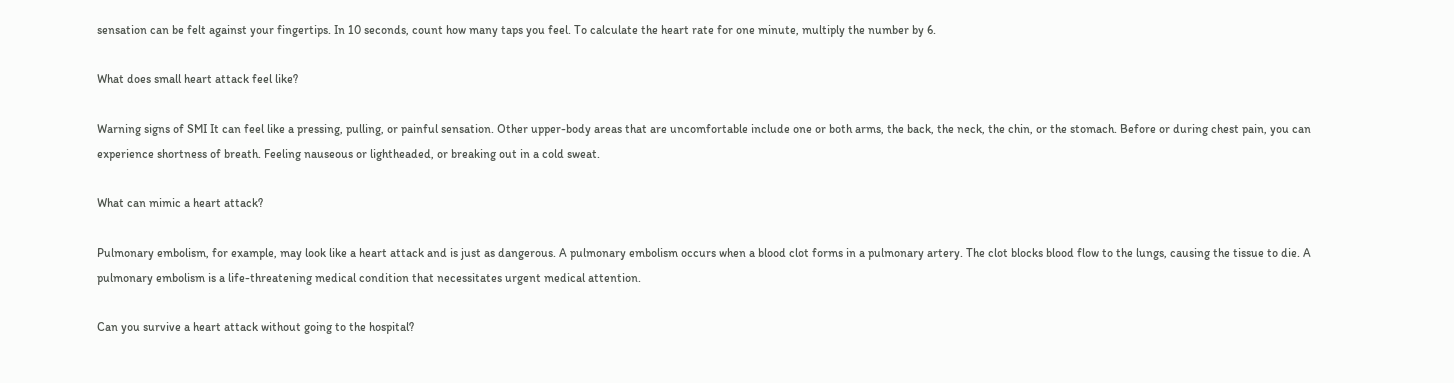sensation can be felt against your fingertips. In 10 seconds, count how many taps you feel. To calculate the heart rate for one minute, multiply the number by 6.

What does small heart attack feel like?

Warning signs of SMI It can feel like a pressing, pulling, or painful sensation. Other upper-body areas that are uncomfortable include one or both arms, the back, the neck, the chin, or the stomach. Before or during chest pain, you can experience shortness of breath. Feeling nauseous or lightheaded, or breaking out in a cold sweat.

What can mimic a heart attack?

Pulmonary embolism, for example, may look like a heart attack and is just as dangerous. A pulmonary embolism occurs when a blood clot forms in a pulmonary artery. The clot blocks blood flow to the lungs, causing the tissue to die. A pulmonary embolism is a life-threatening medical condition that necessitates urgent medical attention.

Can you survive a heart attack without going to the hospital?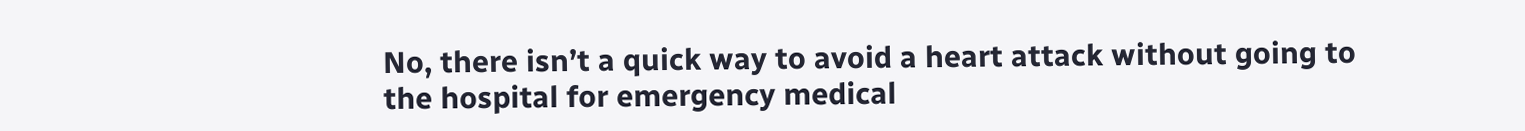No, there isn’t a quick way to avoid a heart attack without going to the hospital for emergency medical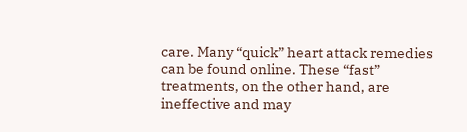care. Many “quick” heart attack remedies can be found online. These “fast” treatments, on the other hand, are ineffective and may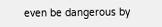even be dangerous by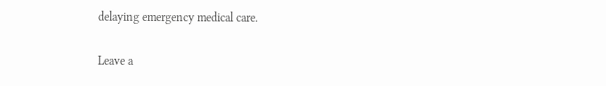delaying emergency medical care.

Leave a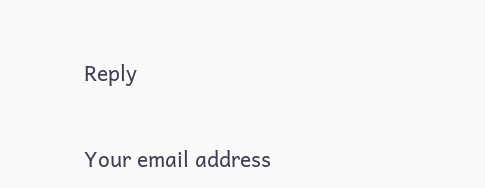Reply

Your email address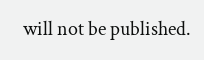will not be published.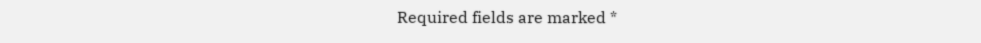Required fields are marked *